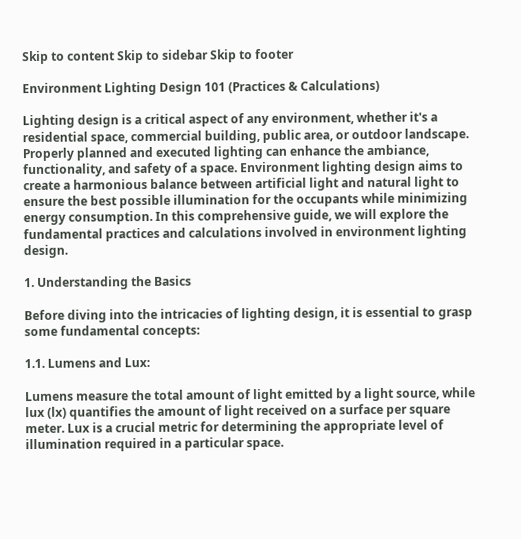Skip to content Skip to sidebar Skip to footer

Environment Lighting Design 101 (Practices & Calculations)

Lighting design is a critical aspect of any environment, whether it's a residential space, commercial building, public area, or outdoor landscape. Properly planned and executed lighting can enhance the ambiance, functionality, and safety of a space. Environment lighting design aims to create a harmonious balance between artificial light and natural light to ensure the best possible illumination for the occupants while minimizing energy consumption. In this comprehensive guide, we will explore the fundamental practices and calculations involved in environment lighting design.

1. Understanding the Basics

Before diving into the intricacies of lighting design, it is essential to grasp some fundamental concepts:

1.1. Lumens and Lux:

Lumens measure the total amount of light emitted by a light source, while lux (lx) quantifies the amount of light received on a surface per square meter. Lux is a crucial metric for determining the appropriate level of illumination required in a particular space.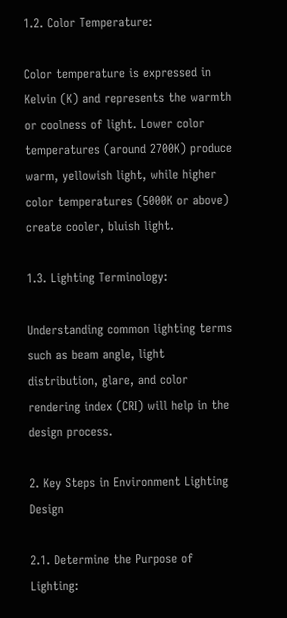1.2. Color Temperature:

Color temperature is expressed in Kelvin (K) and represents the warmth or coolness of light. Lower color temperatures (around 2700K) produce warm, yellowish light, while higher color temperatures (5000K or above) create cooler, bluish light.

1.3. Lighting Terminology:

Understanding common lighting terms such as beam angle, light distribution, glare, and color rendering index (CRI) will help in the design process.

2. Key Steps in Environment Lighting Design

2.1. Determine the Purpose of Lighting: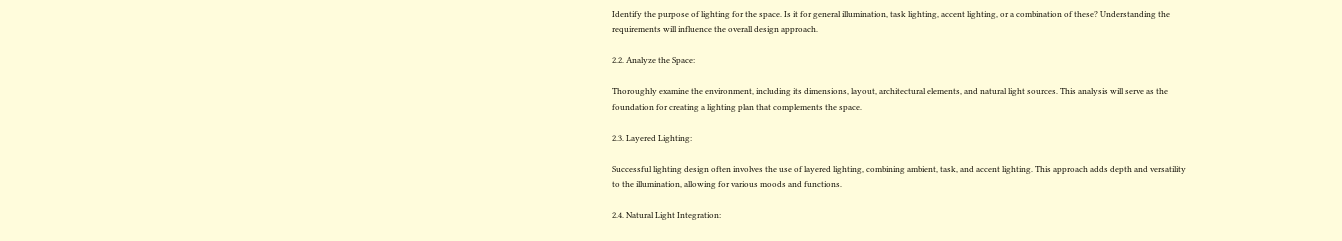Identify the purpose of lighting for the space. Is it for general illumination, task lighting, accent lighting, or a combination of these? Understanding the requirements will influence the overall design approach.

2.2. Analyze the Space:

Thoroughly examine the environment, including its dimensions, layout, architectural elements, and natural light sources. This analysis will serve as the foundation for creating a lighting plan that complements the space.

2.3. Layered Lighting:

Successful lighting design often involves the use of layered lighting, combining ambient, task, and accent lighting. This approach adds depth and versatility to the illumination, allowing for various moods and functions.

2.4. Natural Light Integration: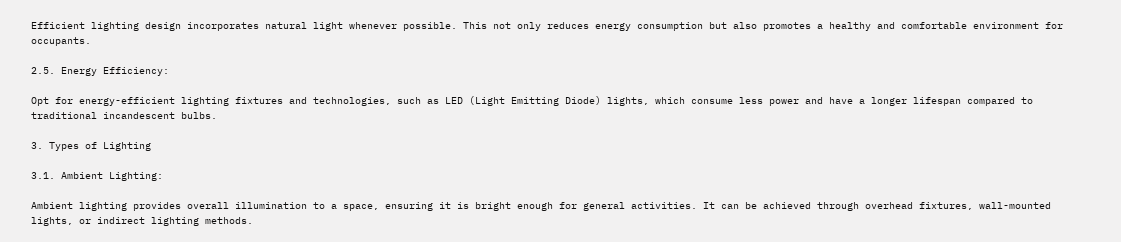Efficient lighting design incorporates natural light whenever possible. This not only reduces energy consumption but also promotes a healthy and comfortable environment for occupants.

2.5. Energy Efficiency:

Opt for energy-efficient lighting fixtures and technologies, such as LED (Light Emitting Diode) lights, which consume less power and have a longer lifespan compared to traditional incandescent bulbs.

3. Types of Lighting

3.1. Ambient Lighting:

Ambient lighting provides overall illumination to a space, ensuring it is bright enough for general activities. It can be achieved through overhead fixtures, wall-mounted lights, or indirect lighting methods.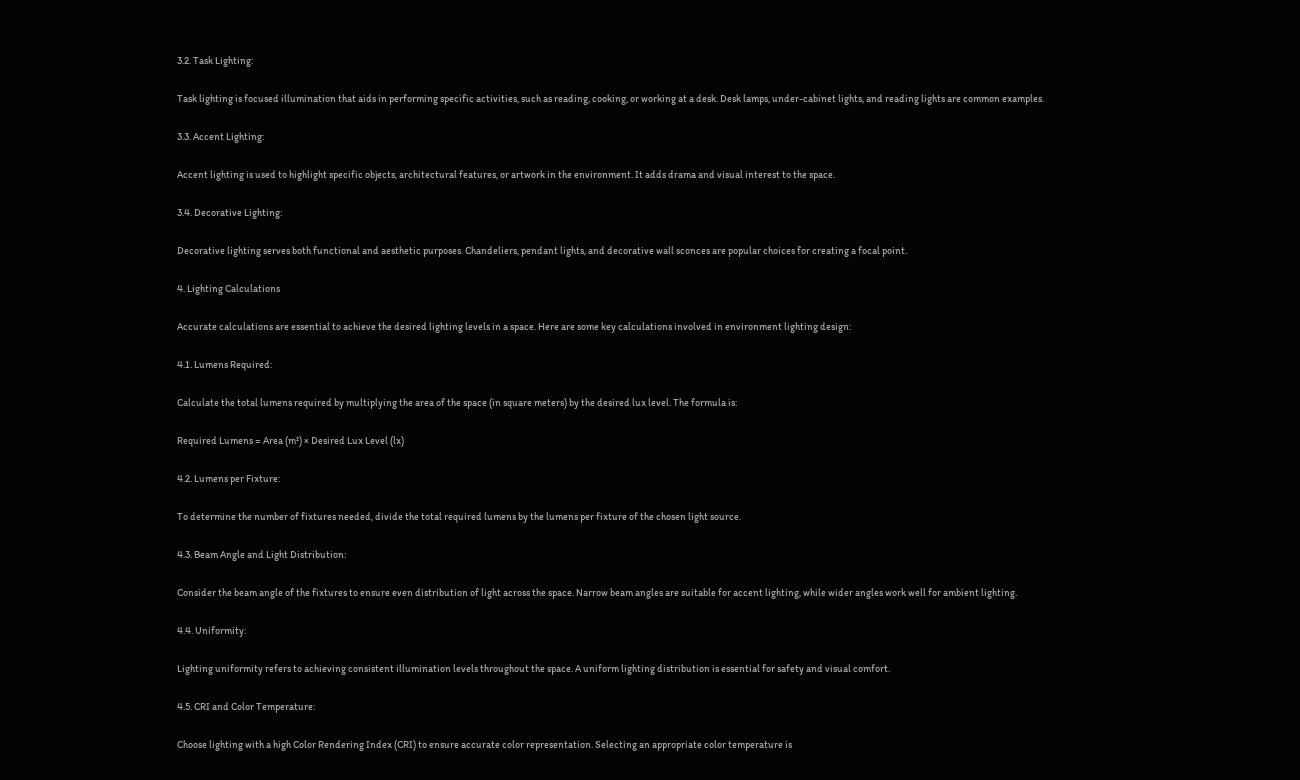3.2. Task Lighting:

Task lighting is focused illumination that aids in performing specific activities, such as reading, cooking, or working at a desk. Desk lamps, under-cabinet lights, and reading lights are common examples.

3.3. Accent Lighting:

Accent lighting is used to highlight specific objects, architectural features, or artwork in the environment. It adds drama and visual interest to the space.

3.4. Decorative Lighting:

Decorative lighting serves both functional and aesthetic purposes. Chandeliers, pendant lights, and decorative wall sconces are popular choices for creating a focal point.

4. Lighting Calculations

Accurate calculations are essential to achieve the desired lighting levels in a space. Here are some key calculations involved in environment lighting design:

4.1. Lumens Required:

Calculate the total lumens required by multiplying the area of the space (in square meters) by the desired lux level. The formula is:

Required Lumens = Area (m²) × Desired Lux Level (lx)

4.2. Lumens per Fixture:

To determine the number of fixtures needed, divide the total required lumens by the lumens per fixture of the chosen light source.

4.3. Beam Angle and Light Distribution:

Consider the beam angle of the fixtures to ensure even distribution of light across the space. Narrow beam angles are suitable for accent lighting, while wider angles work well for ambient lighting.

4.4. Uniformity:

Lighting uniformity refers to achieving consistent illumination levels throughout the space. A uniform lighting distribution is essential for safety and visual comfort.

4.5. CRI and Color Temperature:

Choose lighting with a high Color Rendering Index (CRI) to ensure accurate color representation. Selecting an appropriate color temperature is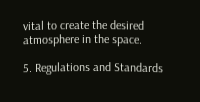vital to create the desired atmosphere in the space.

5. Regulations and Standards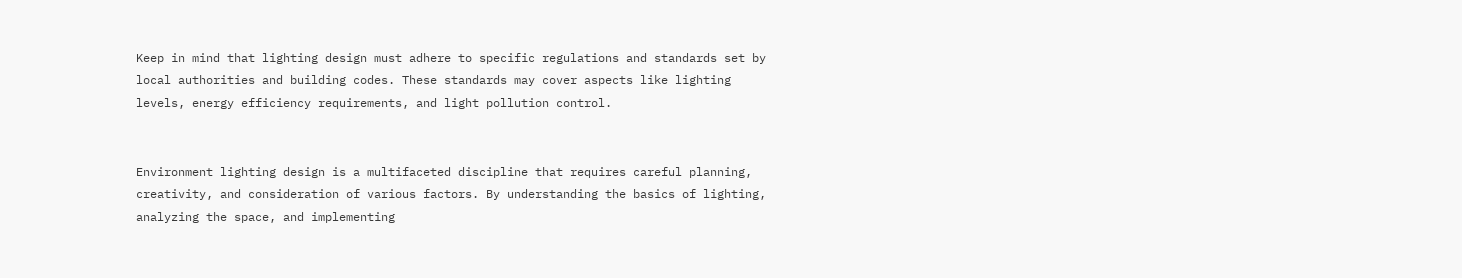Keep in mind that lighting design must adhere to specific regulations and standards set by local authorities and building codes. These standards may cover aspects like lighting levels, energy efficiency requirements, and light pollution control.


Environment lighting design is a multifaceted discipline that requires careful planning, creativity, and consideration of various factors. By understanding the basics of lighting, analyzing the space, and implementing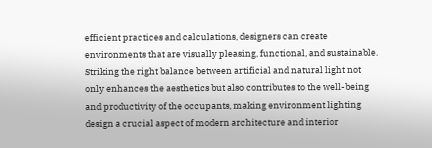efficient practices and calculations, designers can create environments that are visually pleasing, functional, and sustainable. Striking the right balance between artificial and natural light not only enhances the aesthetics but also contributes to the well-being and productivity of the occupants, making environment lighting design a crucial aspect of modern architecture and interior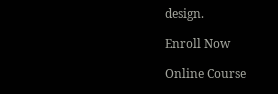design.

Enroll Now

Online Course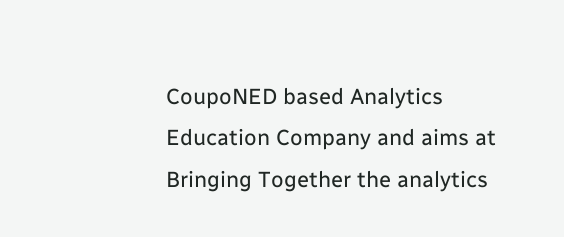CoupoNED based Analytics Education Company and aims at Bringing Together the analytics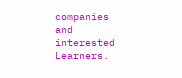companies and interested Learners.